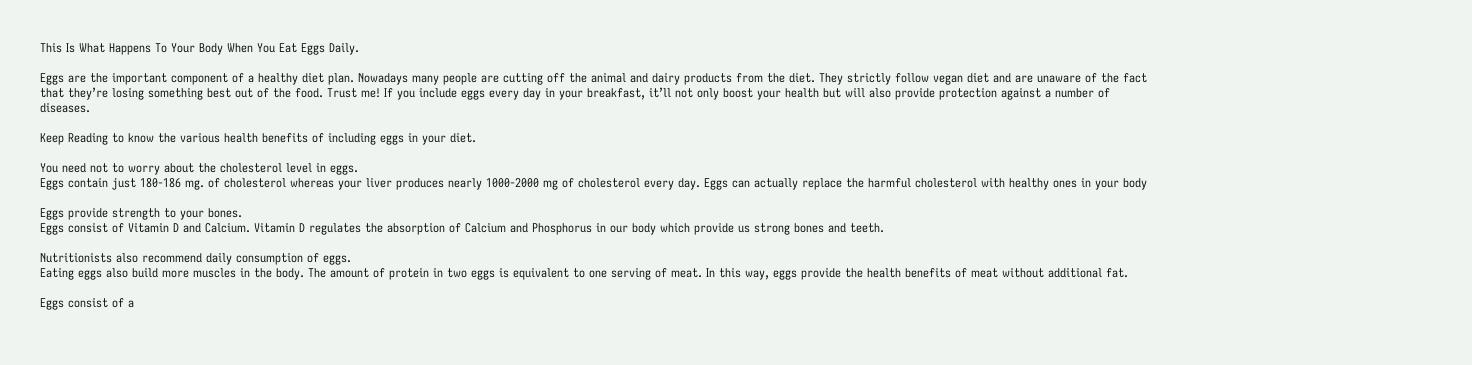This Is What Happens To Your Body When You Eat Eggs Daily.

Eggs are the important component of a healthy diet plan. Nowadays many people are cutting off the animal and dairy products from the diet. They strictly follow vegan diet and are unaware of the fact that they’re losing something best out of the food. Trust me! If you include eggs every day in your breakfast, it’ll not only boost your health but will also provide protection against a number of diseases.

Keep Reading to know the various health benefits of including eggs in your diet.

You need not to worry about the cholesterol level in eggs.
Eggs contain just 180-186 mg. of cholesterol whereas your liver produces nearly 1000-2000 mg of cholesterol every day. Eggs can actually replace the harmful cholesterol with healthy ones in your body

Eggs provide strength to your bones.
Eggs consist of Vitamin D and Calcium. Vitamin D regulates the absorption of Calcium and Phosphorus in our body which provide us strong bones and teeth.

Nutritionists also recommend daily consumption of eggs.
Eating eggs also build more muscles in the body. The amount of protein in two eggs is equivalent to one serving of meat. In this way, eggs provide the health benefits of meat without additional fat.

Eggs consist of a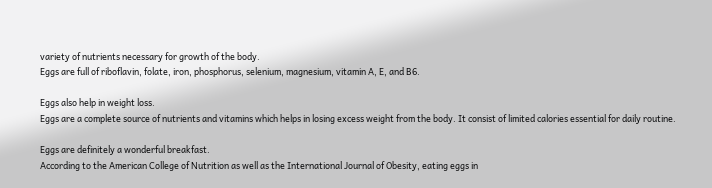variety of nutrients necessary for growth of the body.
Eggs are full of riboflavin, folate, iron, phosphorus, selenium, magnesium, vitamin A, E, and B6.

Eggs also help in weight loss.
Eggs are a complete source of nutrients and vitamins which helps in losing excess weight from the body. It consist of limited calories essential for daily routine.

Eggs are definitely a wonderful breakfast.
According to the American College of Nutrition as well as the International Journal of Obesity, eating eggs in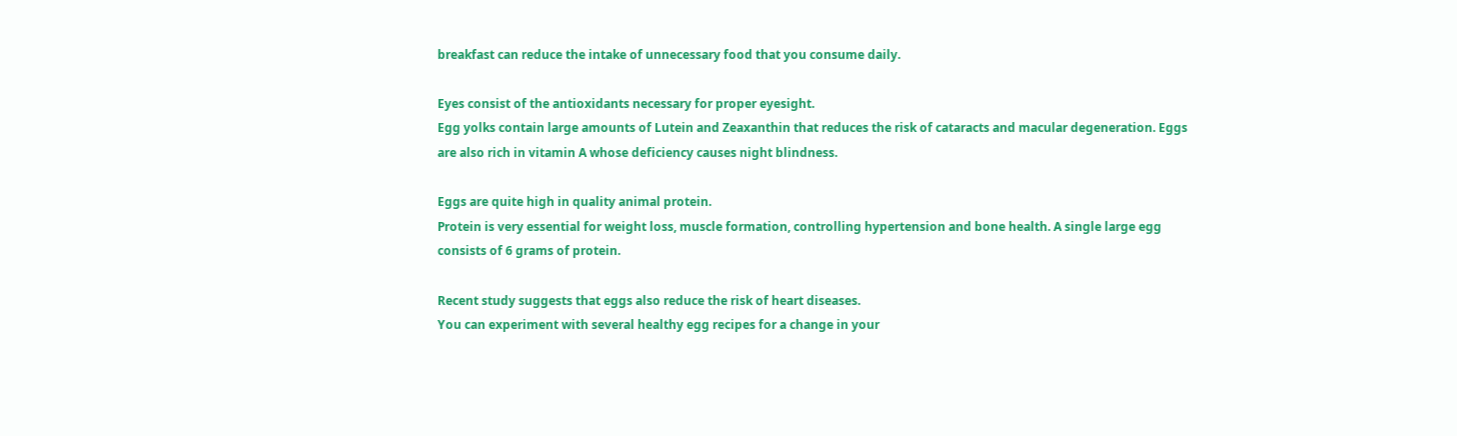breakfast can reduce the intake of unnecessary food that you consume daily.

Eyes consist of the antioxidants necessary for proper eyesight.
Egg yolks contain large amounts of Lutein and Zeaxanthin that reduces the risk of cataracts and macular degeneration. Eggs are also rich in vitamin A whose deficiency causes night blindness.

Eggs are quite high in quality animal protein.
Protein is very essential for weight loss, muscle formation, controlling hypertension and bone health. A single large egg consists of 6 grams of protein.

Recent study suggests that eggs also reduce the risk of heart diseases.
You can experiment with several healthy egg recipes for a change in your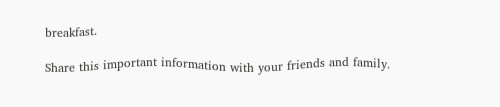breakfast.

Share this important information with your friends and family.